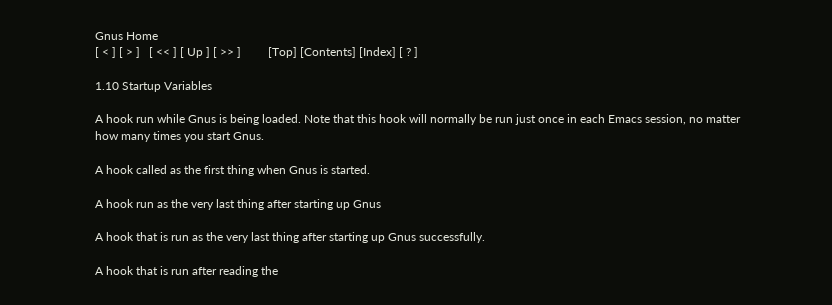Gnus Home
[ < ] [ > ]   [ << ] [ Up ] [ >> ]         [Top] [Contents] [Index] [ ? ]

1.10 Startup Variables

A hook run while Gnus is being loaded. Note that this hook will normally be run just once in each Emacs session, no matter how many times you start Gnus.

A hook called as the first thing when Gnus is started.

A hook run as the very last thing after starting up Gnus

A hook that is run as the very last thing after starting up Gnus successfully.

A hook that is run after reading the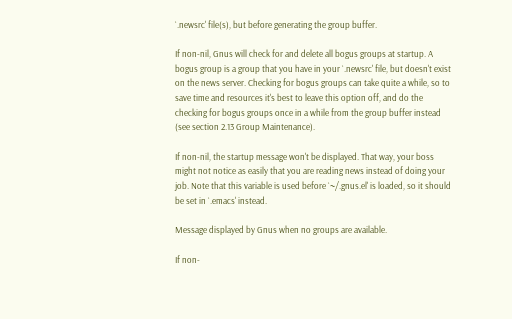`.newsrc' file(s), but before generating the group buffer.

If non-nil, Gnus will check for and delete all bogus groups at startup. A bogus group is a group that you have in your `.newsrc' file, but doesn't exist on the news server. Checking for bogus groups can take quite a while, so to save time and resources it's best to leave this option off, and do the checking for bogus groups once in a while from the group buffer instead (see section 2.13 Group Maintenance).

If non-nil, the startup message won't be displayed. That way, your boss might not notice as easily that you are reading news instead of doing your job. Note that this variable is used before `~/.gnus.el' is loaded, so it should be set in `.emacs' instead.

Message displayed by Gnus when no groups are available.

If non-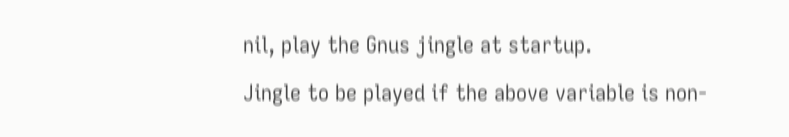nil, play the Gnus jingle at startup.

Jingle to be played if the above variable is non-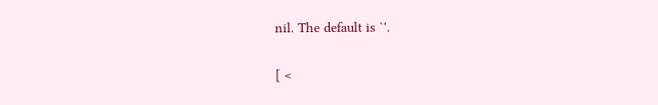nil. The default is `'.

[ <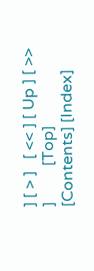] [ > ]   [ << ] [ Up ] [ >> ]         [Top] [Contents] [Index]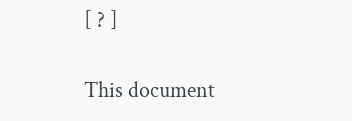[ ? ]

This document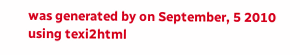was generated by on September, 5 2010 using texi2html